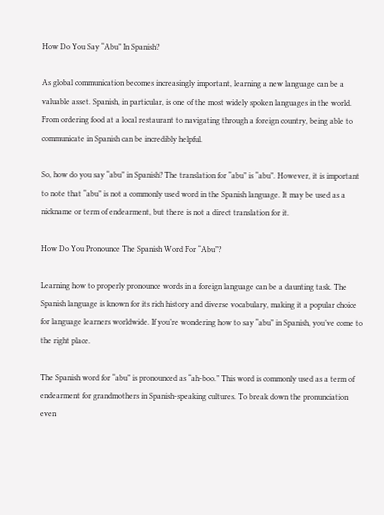How Do You Say “Abu” In Spanish?

As global communication becomes increasingly important, learning a new language can be a valuable asset. Spanish, in particular, is one of the most widely spoken languages in the world. From ordering food at a local restaurant to navigating through a foreign country, being able to communicate in Spanish can be incredibly helpful.

So, how do you say “abu” in Spanish? The translation for “abu” is “abu”. However, it is important to note that “abu” is not a commonly used word in the Spanish language. It may be used as a nickname or term of endearment, but there is not a direct translation for it.

How Do You Pronounce The Spanish Word For “Abu”?

Learning how to properly pronounce words in a foreign language can be a daunting task. The Spanish language is known for its rich history and diverse vocabulary, making it a popular choice for language learners worldwide. If you’re wondering how to say “abu” in Spanish, you’ve come to the right place.

The Spanish word for “abu” is pronounced as “ah-boo.” This word is commonly used as a term of endearment for grandmothers in Spanish-speaking cultures. To break down the pronunciation even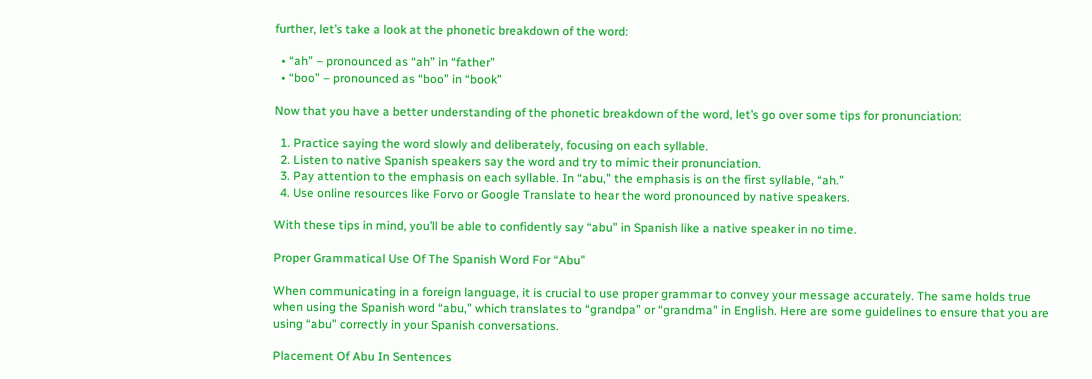further, let’s take a look at the phonetic breakdown of the word:

  • “ah” – pronounced as “ah” in “father”
  • “boo” – pronounced as “boo” in “book”

Now that you have a better understanding of the phonetic breakdown of the word, let’s go over some tips for pronunciation:

  1. Practice saying the word slowly and deliberately, focusing on each syllable.
  2. Listen to native Spanish speakers say the word and try to mimic their pronunciation.
  3. Pay attention to the emphasis on each syllable. In “abu,” the emphasis is on the first syllable, “ah.”
  4. Use online resources like Forvo or Google Translate to hear the word pronounced by native speakers.

With these tips in mind, you’ll be able to confidently say “abu” in Spanish like a native speaker in no time.

Proper Grammatical Use Of The Spanish Word For “Abu”

When communicating in a foreign language, it is crucial to use proper grammar to convey your message accurately. The same holds true when using the Spanish word “abu,” which translates to “grandpa” or “grandma” in English. Here are some guidelines to ensure that you are using “abu” correctly in your Spanish conversations.

Placement Of Abu In Sentences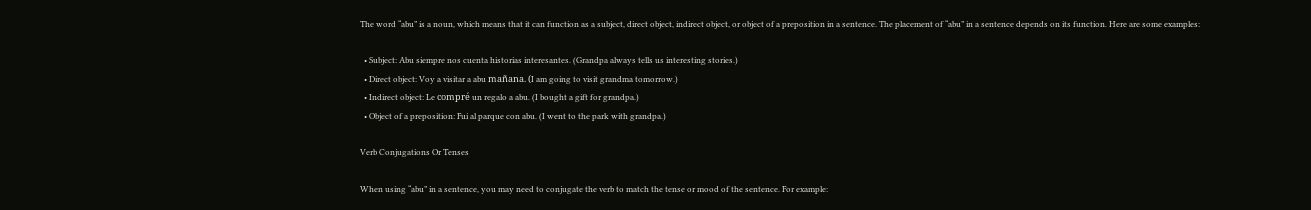The word “abu” is a noun, which means that it can function as a subject, direct object, indirect object, or object of a preposition in a sentence. The placement of “abu” in a sentence depends on its function. Here are some examples:

  • Subject: Abu siempre nos cuenta historias interesantes. (Grandpa always tells us interesting stories.)
  • Direct object: Voy a visitar a abu mañana. (I am going to visit grandma tomorrow.)
  • Indirect object: Le compré un regalo a abu. (I bought a gift for grandpa.)
  • Object of a preposition: Fui al parque con abu. (I went to the park with grandpa.)

Verb Conjugations Or Tenses

When using “abu” in a sentence, you may need to conjugate the verb to match the tense or mood of the sentence. For example: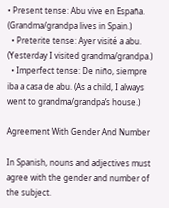• Present tense: Abu vive en España. (Grandma/grandpa lives in Spain.)
  • Preterite tense: Ayer visité a abu. (Yesterday I visited grandma/grandpa.)
  • Imperfect tense: De niño, siempre iba a casa de abu. (As a child, I always went to grandma/grandpa’s house.)

Agreement With Gender And Number

In Spanish, nouns and adjectives must agree with the gender and number of the subject.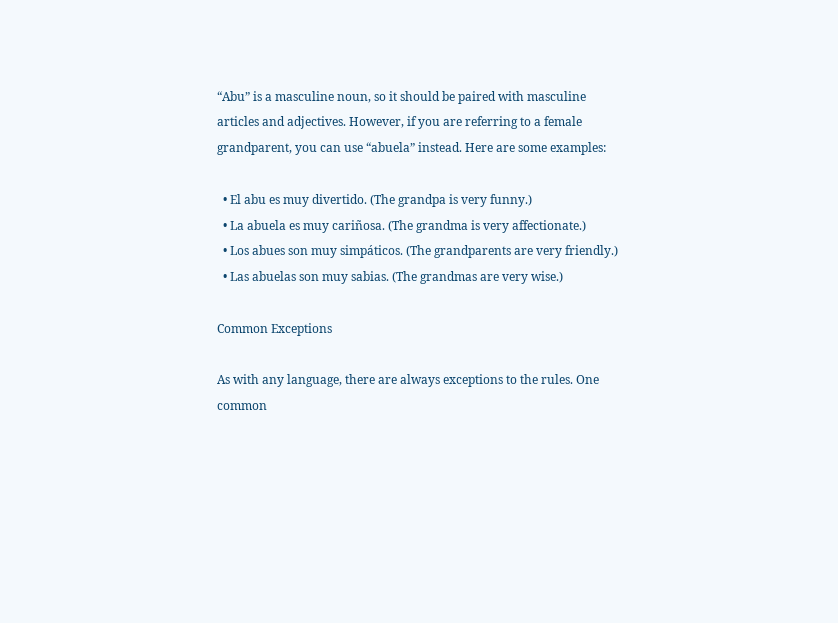“Abu” is a masculine noun, so it should be paired with masculine articles and adjectives. However, if you are referring to a female grandparent, you can use “abuela” instead. Here are some examples:

  • El abu es muy divertido. (The grandpa is very funny.)
  • La abuela es muy cariñosa. (The grandma is very affectionate.)
  • Los abues son muy simpáticos. (The grandparents are very friendly.)
  • Las abuelas son muy sabias. (The grandmas are very wise.)

Common Exceptions

As with any language, there are always exceptions to the rules. One common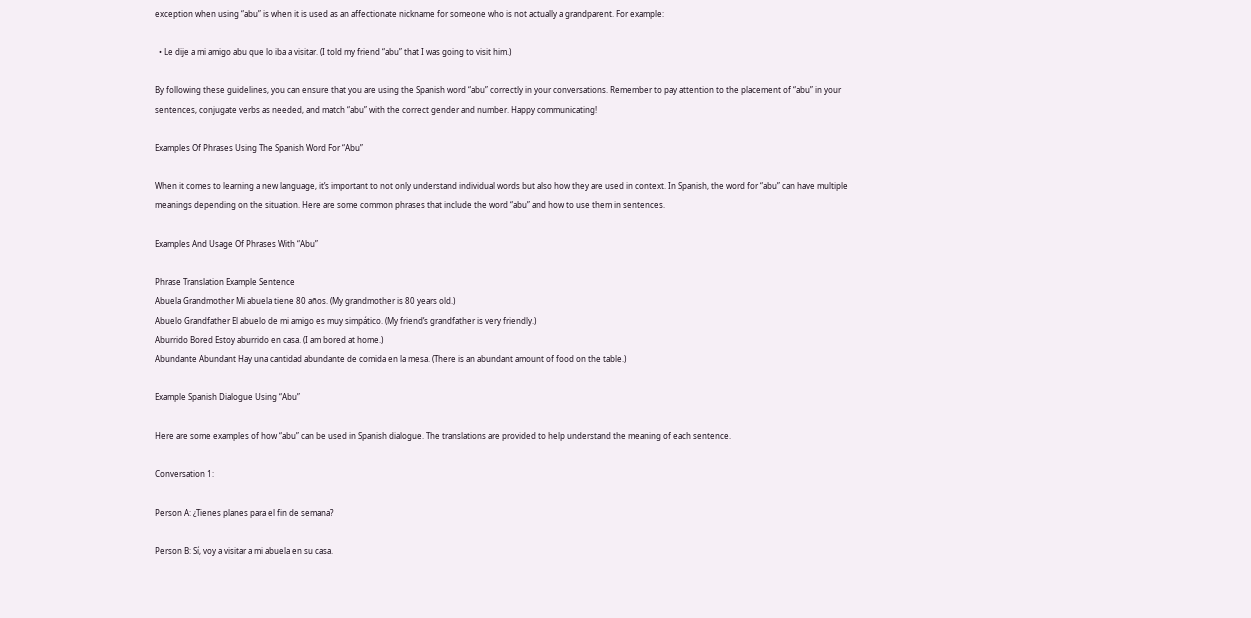exception when using “abu” is when it is used as an affectionate nickname for someone who is not actually a grandparent. For example:

  • Le dije a mi amigo abu que lo iba a visitar. (I told my friend “abu” that I was going to visit him.)

By following these guidelines, you can ensure that you are using the Spanish word “abu” correctly in your conversations. Remember to pay attention to the placement of “abu” in your sentences, conjugate verbs as needed, and match “abu” with the correct gender and number. Happy communicating!

Examples Of Phrases Using The Spanish Word For “Abu”

When it comes to learning a new language, it’s important to not only understand individual words but also how they are used in context. In Spanish, the word for “abu” can have multiple meanings depending on the situation. Here are some common phrases that include the word “abu” and how to use them in sentences.

Examples And Usage Of Phrases With “Abu”

Phrase Translation Example Sentence
Abuela Grandmother Mi abuela tiene 80 años. (My grandmother is 80 years old.)
Abuelo Grandfather El abuelo de mi amigo es muy simpático. (My friend’s grandfather is very friendly.)
Aburrido Bored Estoy aburrido en casa. (I am bored at home.)
Abundante Abundant Hay una cantidad abundante de comida en la mesa. (There is an abundant amount of food on the table.)

Example Spanish Dialogue Using “Abu”

Here are some examples of how “abu” can be used in Spanish dialogue. The translations are provided to help understand the meaning of each sentence.

Conversation 1:

Person A: ¿Tienes planes para el fin de semana?

Person B: Sí, voy a visitar a mi abuela en su casa.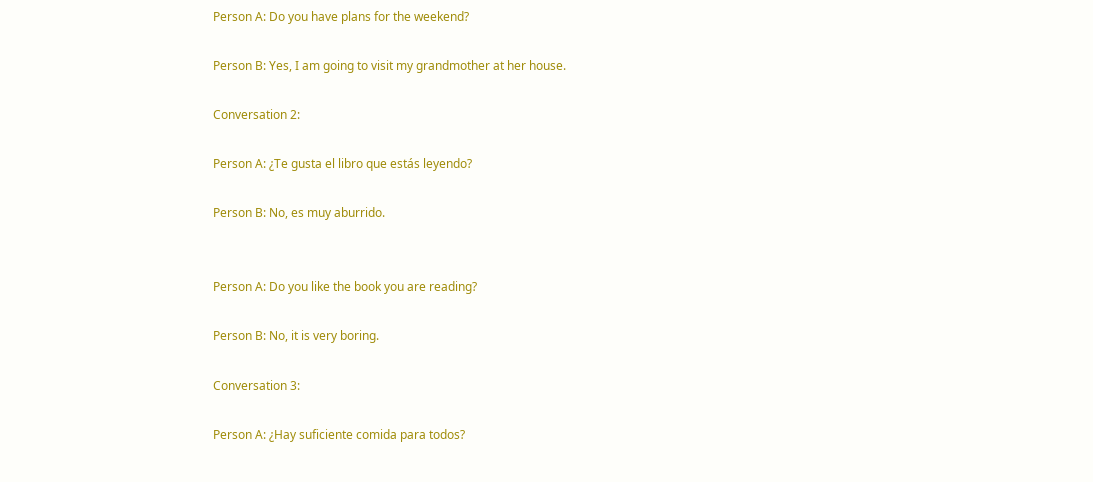Person A: Do you have plans for the weekend?

Person B: Yes, I am going to visit my grandmother at her house.

Conversation 2:

Person A: ¿Te gusta el libro que estás leyendo?

Person B: No, es muy aburrido.


Person A: Do you like the book you are reading?

Person B: No, it is very boring.

Conversation 3:

Person A: ¿Hay suficiente comida para todos?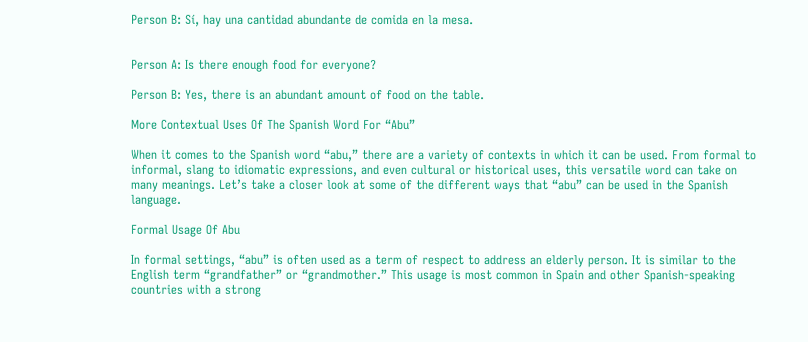Person B: Sí, hay una cantidad abundante de comida en la mesa.


Person A: Is there enough food for everyone?

Person B: Yes, there is an abundant amount of food on the table.

More Contextual Uses Of The Spanish Word For “Abu”

When it comes to the Spanish word “abu,” there are a variety of contexts in which it can be used. From formal to informal, slang to idiomatic expressions, and even cultural or historical uses, this versatile word can take on many meanings. Let’s take a closer look at some of the different ways that “abu” can be used in the Spanish language.

Formal Usage Of Abu

In formal settings, “abu” is often used as a term of respect to address an elderly person. It is similar to the English term “grandfather” or “grandmother.” This usage is most common in Spain and other Spanish-speaking countries with a strong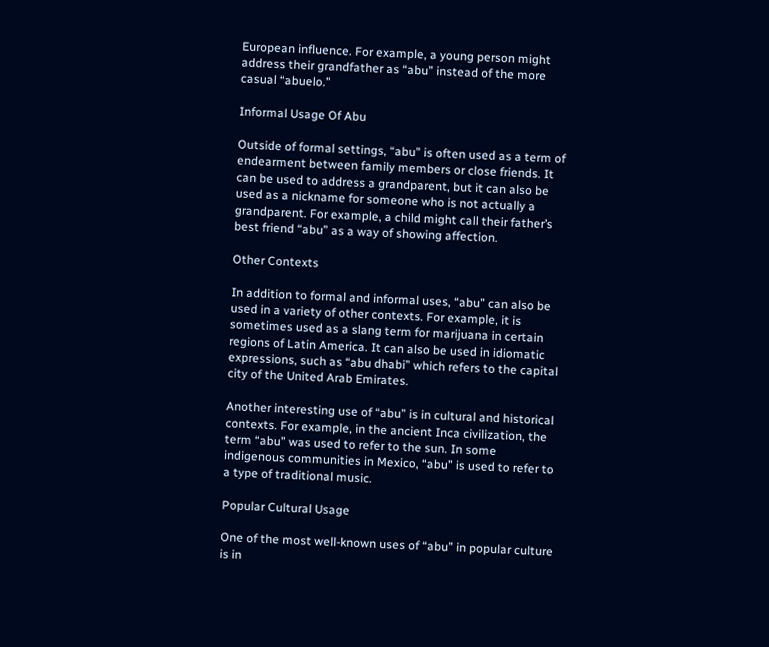European influence. For example, a young person might address their grandfather as “abu” instead of the more casual “abuelo.”

Informal Usage Of Abu

Outside of formal settings, “abu” is often used as a term of endearment between family members or close friends. It can be used to address a grandparent, but it can also be used as a nickname for someone who is not actually a grandparent. For example, a child might call their father’s best friend “abu” as a way of showing affection.

Other Contexts

In addition to formal and informal uses, “abu” can also be used in a variety of other contexts. For example, it is sometimes used as a slang term for marijuana in certain regions of Latin America. It can also be used in idiomatic expressions, such as “abu dhabi” which refers to the capital city of the United Arab Emirates.

Another interesting use of “abu” is in cultural and historical contexts. For example, in the ancient Inca civilization, the term “abu” was used to refer to the sun. In some indigenous communities in Mexico, “abu” is used to refer to a type of traditional music.

Popular Cultural Usage

One of the most well-known uses of “abu” in popular culture is in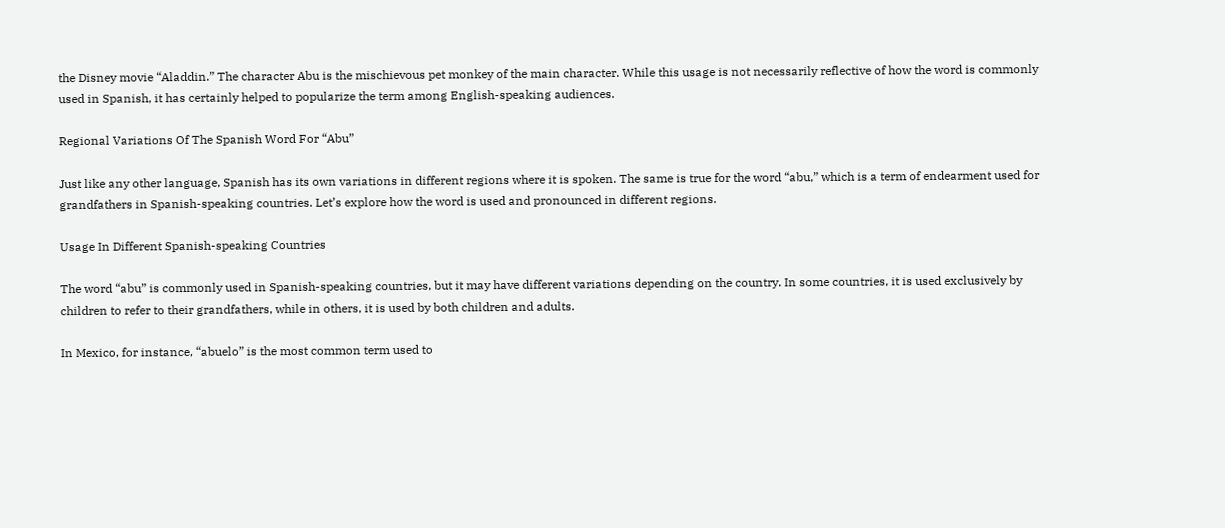the Disney movie “Aladdin.” The character Abu is the mischievous pet monkey of the main character. While this usage is not necessarily reflective of how the word is commonly used in Spanish, it has certainly helped to popularize the term among English-speaking audiences.

Regional Variations Of The Spanish Word For “Abu”

Just like any other language, Spanish has its own variations in different regions where it is spoken. The same is true for the word “abu,” which is a term of endearment used for grandfathers in Spanish-speaking countries. Let’s explore how the word is used and pronounced in different regions.

Usage In Different Spanish-speaking Countries

The word “abu” is commonly used in Spanish-speaking countries, but it may have different variations depending on the country. In some countries, it is used exclusively by children to refer to their grandfathers, while in others, it is used by both children and adults.

In Mexico, for instance, “abuelo” is the most common term used to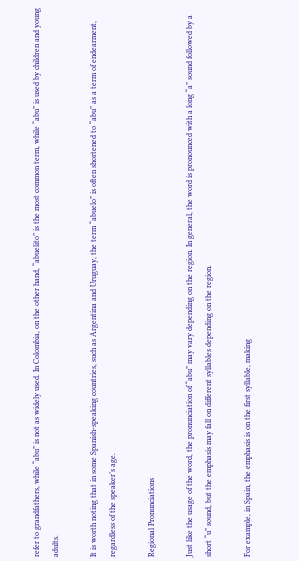refer to grandfathers, while “abu” is not as widely used. In Colombia, on the other hand, “abuelito” is the most common term, while “abu” is used by children and young adults.

It is worth noting that in some Spanish-speaking countries, such as Argentina and Uruguay, the term “abuelo” is often shortened to “abu” as a term of endearment, regardless of the speaker’s age.

Regional Pronunciations

Just like the usage of the word, the pronunciation of “abu” may vary depending on the region. In general, the word is pronounced with a long “a” sound followed by a short “u” sound, but the emphasis may fall on different syllables depending on the region.

For example, in Spain, the emphasis is on the first syllable, making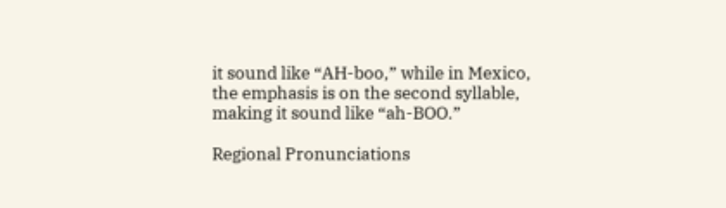it sound like “AH-boo,” while in Mexico, the emphasis is on the second syllable, making it sound like “ah-BOO.”

Regional Pronunciations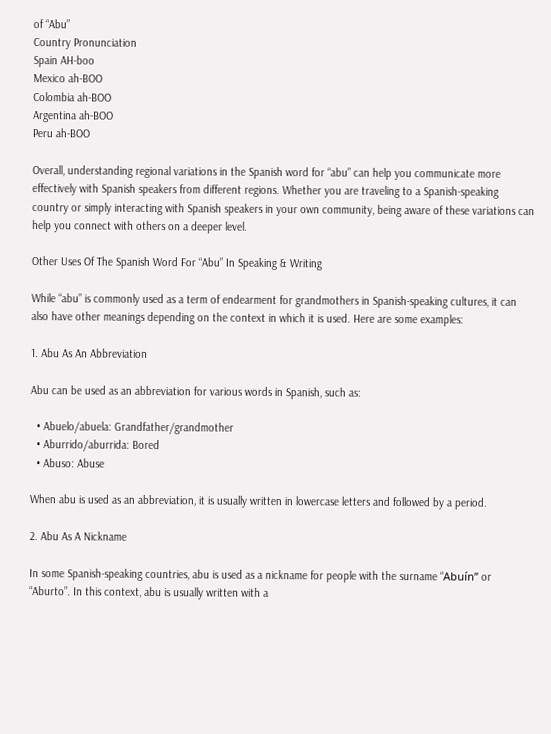of “Abu”
Country Pronunciation
Spain AH-boo
Mexico ah-BOO
Colombia ah-BOO
Argentina ah-BOO
Peru ah-BOO

Overall, understanding regional variations in the Spanish word for “abu” can help you communicate more effectively with Spanish speakers from different regions. Whether you are traveling to a Spanish-speaking country or simply interacting with Spanish speakers in your own community, being aware of these variations can help you connect with others on a deeper level.

Other Uses Of The Spanish Word For “Abu” In Speaking & Writing

While “abu” is commonly used as a term of endearment for grandmothers in Spanish-speaking cultures, it can also have other meanings depending on the context in which it is used. Here are some examples:

1. Abu As An Abbreviation

Abu can be used as an abbreviation for various words in Spanish, such as:

  • Abuelo/abuela: Grandfather/grandmother
  • Aburrido/aburrida: Bored
  • Abuso: Abuse

When abu is used as an abbreviation, it is usually written in lowercase letters and followed by a period.

2. Abu As A Nickname

In some Spanish-speaking countries, abu is used as a nickname for people with the surname “Abuín” or “Aburto”. In this context, abu is usually written with a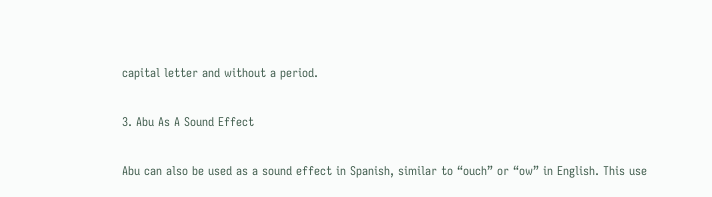capital letter and without a period.

3. Abu As A Sound Effect

Abu can also be used as a sound effect in Spanish, similar to “ouch” or “ow” in English. This use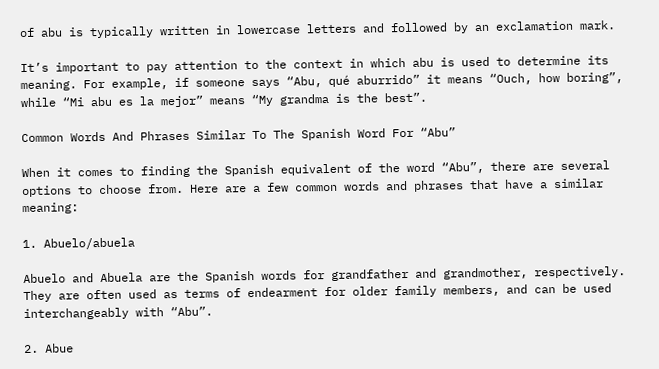of abu is typically written in lowercase letters and followed by an exclamation mark.

It’s important to pay attention to the context in which abu is used to determine its meaning. For example, if someone says “Abu, qué aburrido” it means “Ouch, how boring”, while “Mi abu es la mejor” means “My grandma is the best”.

Common Words And Phrases Similar To The Spanish Word For “Abu”

When it comes to finding the Spanish equivalent of the word “Abu”, there are several options to choose from. Here are a few common words and phrases that have a similar meaning:

1. Abuelo/abuela

Abuelo and Abuela are the Spanish words for grandfather and grandmother, respectively. They are often used as terms of endearment for older family members, and can be used interchangeably with “Abu”.

2. Abue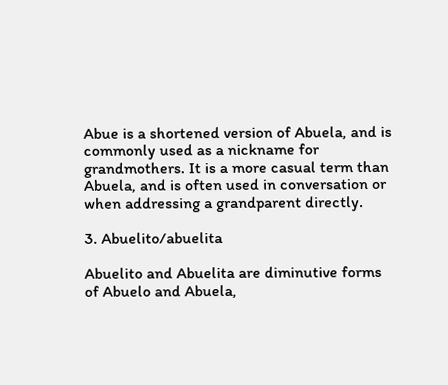Abue is a shortened version of Abuela, and is commonly used as a nickname for grandmothers. It is a more casual term than Abuela, and is often used in conversation or when addressing a grandparent directly.

3. Abuelito/abuelita

Abuelito and Abuelita are diminutive forms of Abuelo and Abuela,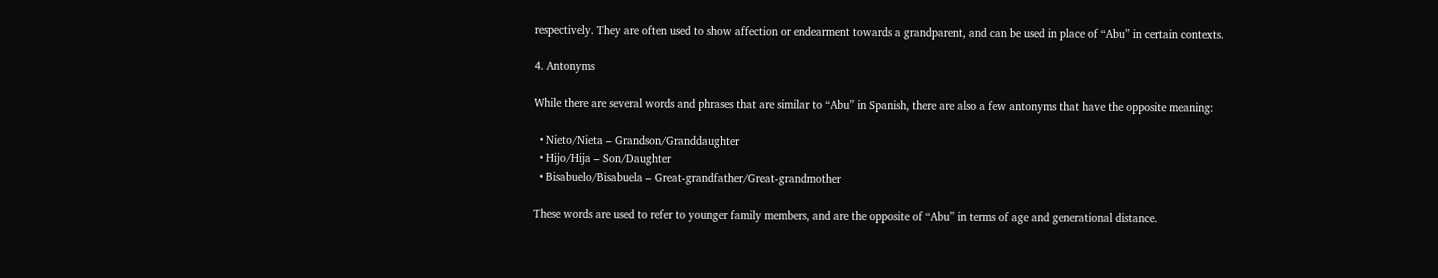respectively. They are often used to show affection or endearment towards a grandparent, and can be used in place of “Abu” in certain contexts.

4. Antonyms

While there are several words and phrases that are similar to “Abu” in Spanish, there are also a few antonyms that have the opposite meaning:

  • Nieto/Nieta – Grandson/Granddaughter
  • Hijo/Hija – Son/Daughter
  • Bisabuelo/Bisabuela – Great-grandfather/Great-grandmother

These words are used to refer to younger family members, and are the opposite of “Abu” in terms of age and generational distance.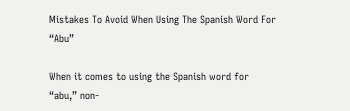Mistakes To Avoid When Using The Spanish Word For “Abu”

When it comes to using the Spanish word for “abu,” non-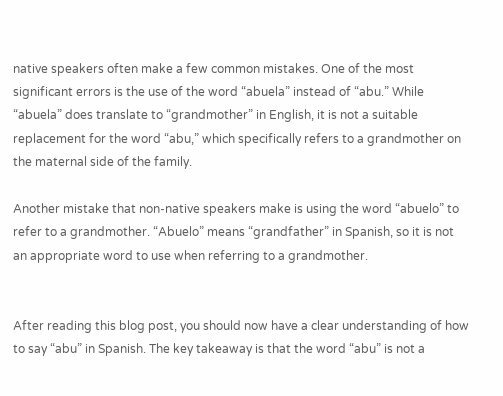native speakers often make a few common mistakes. One of the most significant errors is the use of the word “abuela” instead of “abu.” While “abuela” does translate to “grandmother” in English, it is not a suitable replacement for the word “abu,” which specifically refers to a grandmother on the maternal side of the family.

Another mistake that non-native speakers make is using the word “abuelo” to refer to a grandmother. “Abuelo” means “grandfather” in Spanish, so it is not an appropriate word to use when referring to a grandmother.


After reading this blog post, you should now have a clear understanding of how to say “abu” in Spanish. The key takeaway is that the word “abu” is not a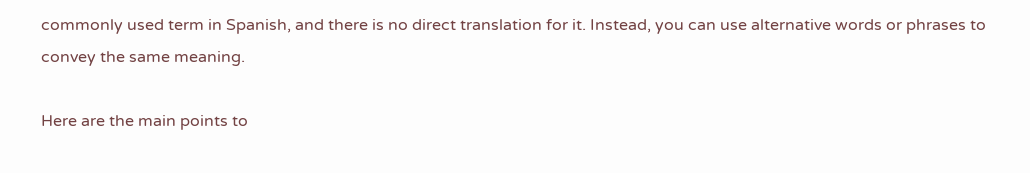commonly used term in Spanish, and there is no direct translation for it. Instead, you can use alternative words or phrases to convey the same meaning.

Here are the main points to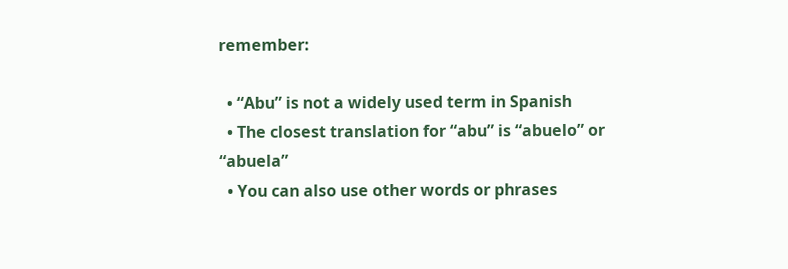remember:

  • “Abu” is not a widely used term in Spanish
  • The closest translation for “abu” is “abuelo” or “abuela”
  • You can also use other words or phrases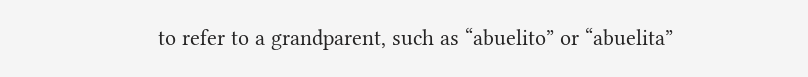to refer to a grandparent, such as “abuelito” or “abuelita”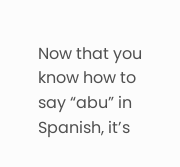Now that you know how to say “abu” in Spanish, it’s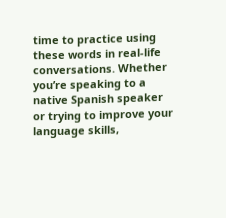time to practice using these words in real-life conversations. Whether you’re speaking to a native Spanish speaker or trying to improve your language skills,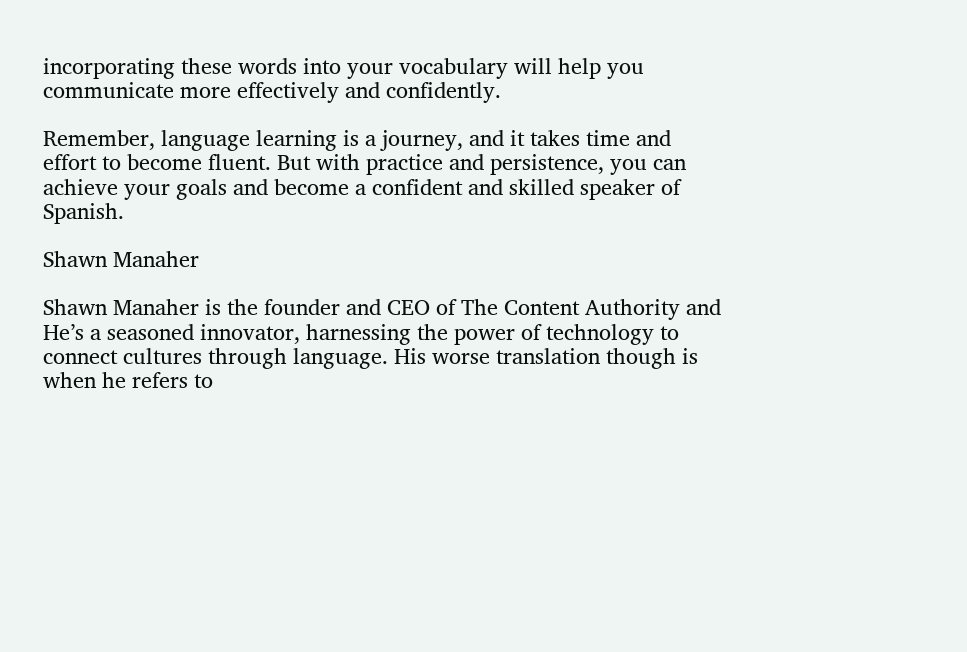incorporating these words into your vocabulary will help you communicate more effectively and confidently.

Remember, language learning is a journey, and it takes time and effort to become fluent. But with practice and persistence, you can achieve your goals and become a confident and skilled speaker of Spanish.

Shawn Manaher

Shawn Manaher is the founder and CEO of The Content Authority and He’s a seasoned innovator, harnessing the power of technology to connect cultures through language. His worse translation though is when he refers to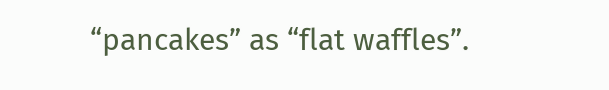“pancakes” as “flat waffles”.